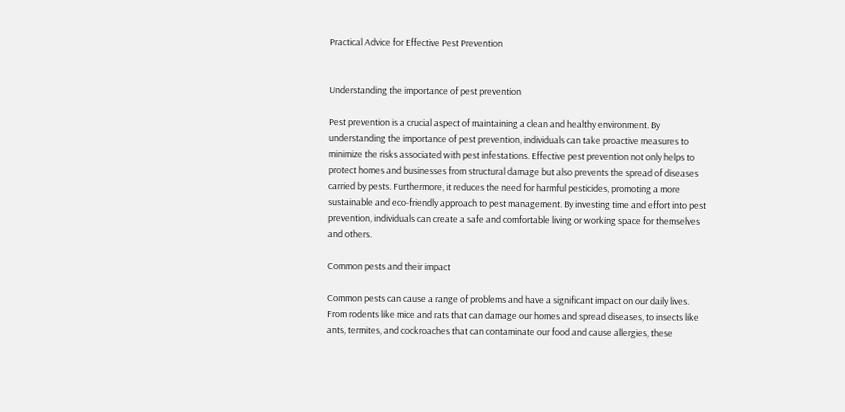Practical Advice for Effective Pest Prevention


Understanding the importance of pest prevention

Pest prevention is a crucial aspect of maintaining a clean and healthy environment. By understanding the importance of pest prevention, individuals can take proactive measures to minimize the risks associated with pest infestations. Effective pest prevention not only helps to protect homes and businesses from structural damage but also prevents the spread of diseases carried by pests. Furthermore, it reduces the need for harmful pesticides, promoting a more sustainable and eco-friendly approach to pest management. By investing time and effort into pest prevention, individuals can create a safe and comfortable living or working space for themselves and others.

Common pests and their impact

Common pests can cause a range of problems and have a significant impact on our daily lives. From rodents like mice and rats that can damage our homes and spread diseases, to insects like ants, termites, and cockroaches that can contaminate our food and cause allergies, these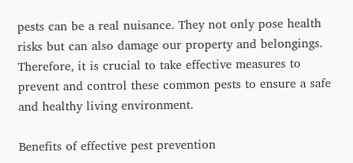pests can be a real nuisance. They not only pose health risks but can also damage our property and belongings. Therefore, it is crucial to take effective measures to prevent and control these common pests to ensure a safe and healthy living environment.

Benefits of effective pest prevention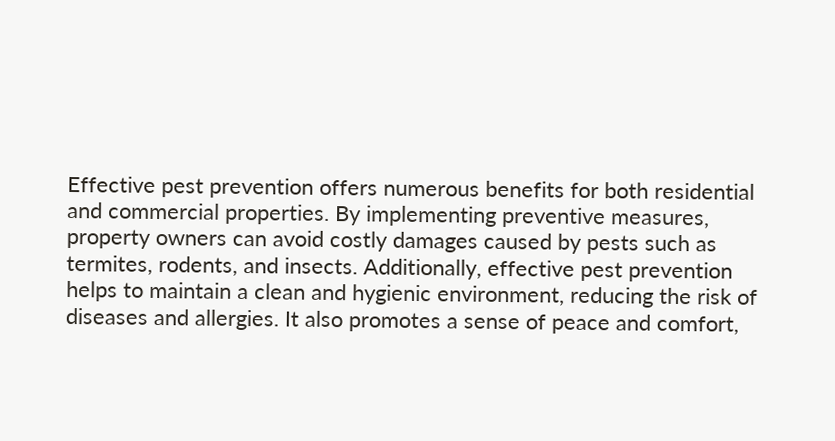Effective pest prevention offers numerous benefits for both residential and commercial properties. By implementing preventive measures, property owners can avoid costly damages caused by pests such as termites, rodents, and insects. Additionally, effective pest prevention helps to maintain a clean and hygienic environment, reducing the risk of diseases and allergies. It also promotes a sense of peace and comfort,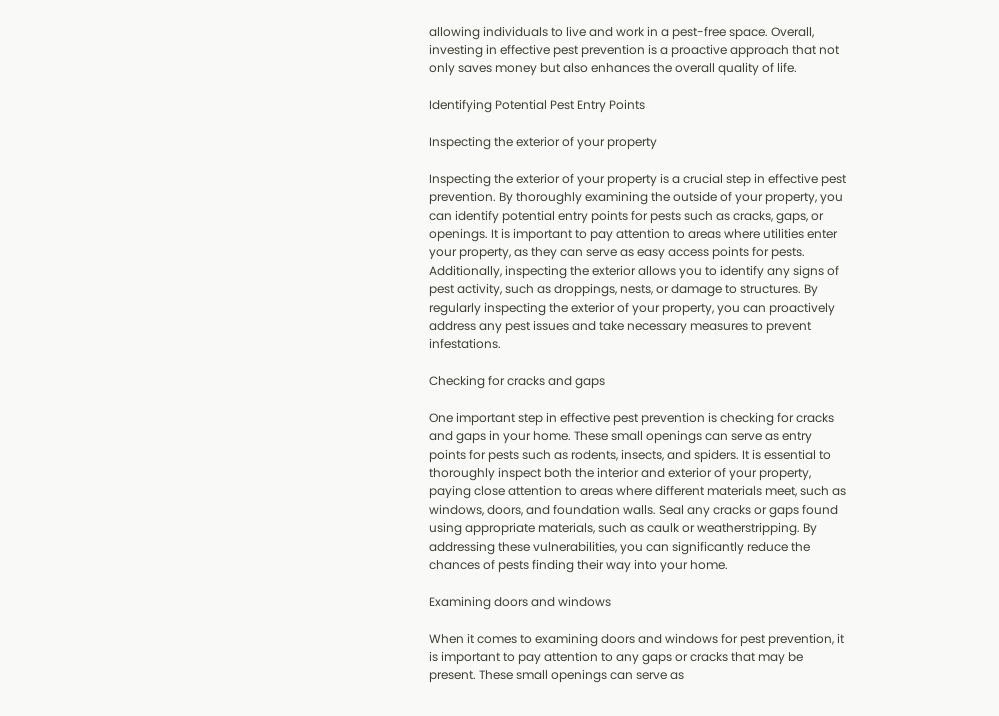allowing individuals to live and work in a pest-free space. Overall, investing in effective pest prevention is a proactive approach that not only saves money but also enhances the overall quality of life.

Identifying Potential Pest Entry Points

Inspecting the exterior of your property

Inspecting the exterior of your property is a crucial step in effective pest prevention. By thoroughly examining the outside of your property, you can identify potential entry points for pests such as cracks, gaps, or openings. It is important to pay attention to areas where utilities enter your property, as they can serve as easy access points for pests. Additionally, inspecting the exterior allows you to identify any signs of pest activity, such as droppings, nests, or damage to structures. By regularly inspecting the exterior of your property, you can proactively address any pest issues and take necessary measures to prevent infestations.

Checking for cracks and gaps

One important step in effective pest prevention is checking for cracks and gaps in your home. These small openings can serve as entry points for pests such as rodents, insects, and spiders. It is essential to thoroughly inspect both the interior and exterior of your property, paying close attention to areas where different materials meet, such as windows, doors, and foundation walls. Seal any cracks or gaps found using appropriate materials, such as caulk or weatherstripping. By addressing these vulnerabilities, you can significantly reduce the chances of pests finding their way into your home.

Examining doors and windows

When it comes to examining doors and windows for pest prevention, it is important to pay attention to any gaps or cracks that may be present. These small openings can serve as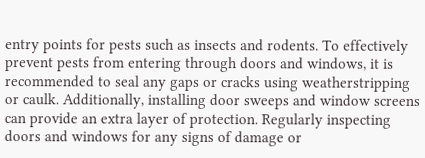entry points for pests such as insects and rodents. To effectively prevent pests from entering through doors and windows, it is recommended to seal any gaps or cracks using weatherstripping or caulk. Additionally, installing door sweeps and window screens can provide an extra layer of protection. Regularly inspecting doors and windows for any signs of damage or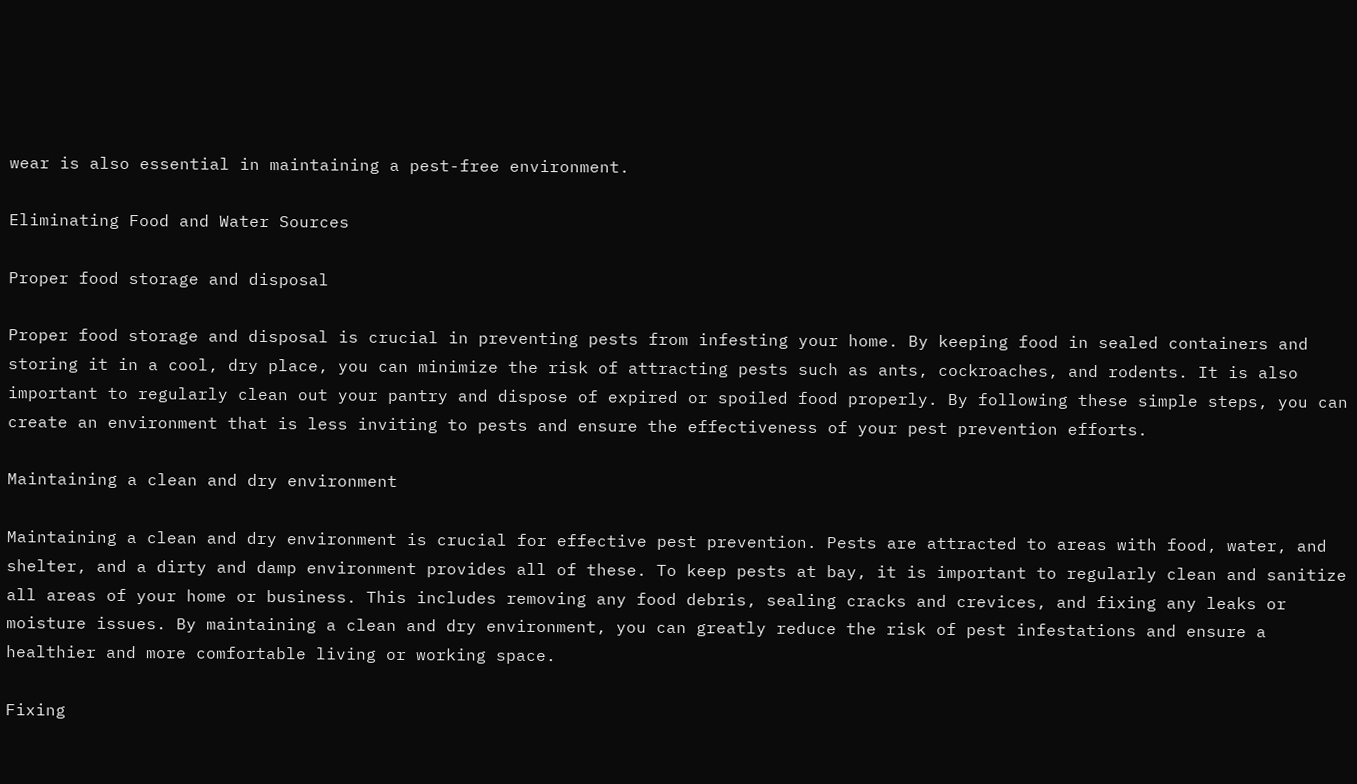wear is also essential in maintaining a pest-free environment.

Eliminating Food and Water Sources

Proper food storage and disposal

Proper food storage and disposal is crucial in preventing pests from infesting your home. By keeping food in sealed containers and storing it in a cool, dry place, you can minimize the risk of attracting pests such as ants, cockroaches, and rodents. It is also important to regularly clean out your pantry and dispose of expired or spoiled food properly. By following these simple steps, you can create an environment that is less inviting to pests and ensure the effectiveness of your pest prevention efforts.

Maintaining a clean and dry environment

Maintaining a clean and dry environment is crucial for effective pest prevention. Pests are attracted to areas with food, water, and shelter, and a dirty and damp environment provides all of these. To keep pests at bay, it is important to regularly clean and sanitize all areas of your home or business. This includes removing any food debris, sealing cracks and crevices, and fixing any leaks or moisture issues. By maintaining a clean and dry environment, you can greatly reduce the risk of pest infestations and ensure a healthier and more comfortable living or working space.

Fixing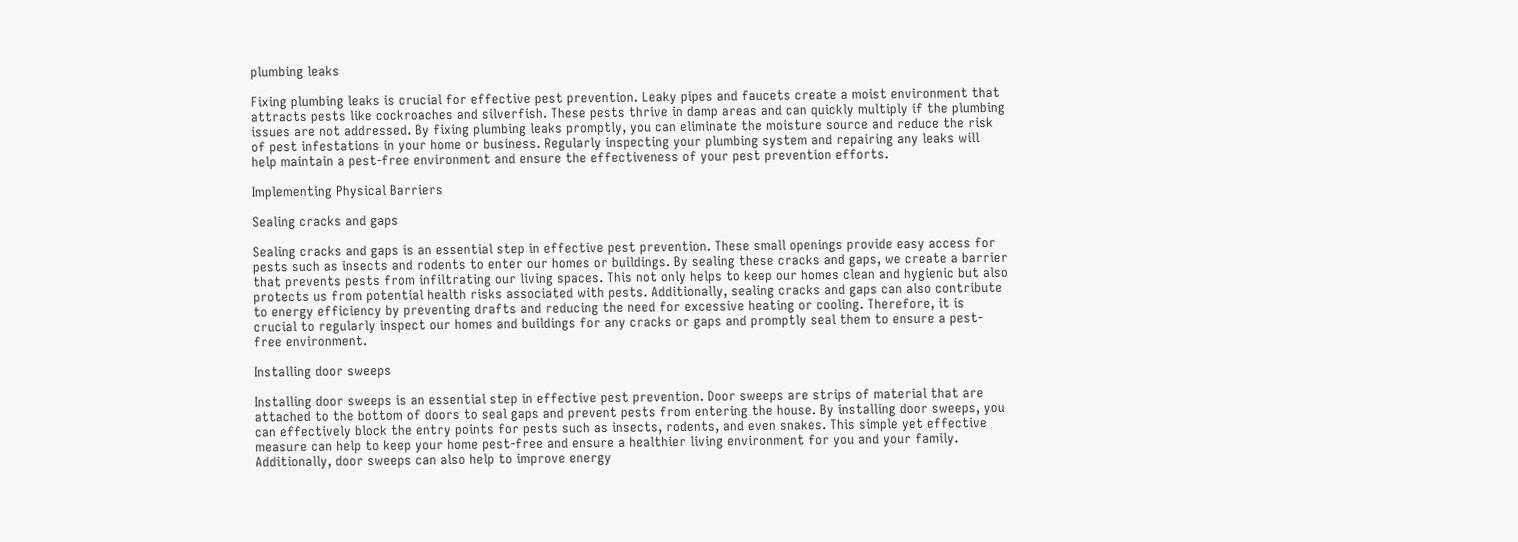plumbing leaks

Fixing plumbing leaks is crucial for effective pest prevention. Leaky pipes and faucets create a moist environment that attracts pests like cockroaches and silverfish. These pests thrive in damp areas and can quickly multiply if the plumbing issues are not addressed. By fixing plumbing leaks promptly, you can eliminate the moisture source and reduce the risk of pest infestations in your home or business. Regularly inspecting your plumbing system and repairing any leaks will help maintain a pest-free environment and ensure the effectiveness of your pest prevention efforts.

Implementing Physical Barriers

Sealing cracks and gaps

Sealing cracks and gaps is an essential step in effective pest prevention. These small openings provide easy access for pests such as insects and rodents to enter our homes or buildings. By sealing these cracks and gaps, we create a barrier that prevents pests from infiltrating our living spaces. This not only helps to keep our homes clean and hygienic but also protects us from potential health risks associated with pests. Additionally, sealing cracks and gaps can also contribute to energy efficiency by preventing drafts and reducing the need for excessive heating or cooling. Therefore, it is crucial to regularly inspect our homes and buildings for any cracks or gaps and promptly seal them to ensure a pest-free environment.

Installing door sweeps

Installing door sweeps is an essential step in effective pest prevention. Door sweeps are strips of material that are attached to the bottom of doors to seal gaps and prevent pests from entering the house. By installing door sweeps, you can effectively block the entry points for pests such as insects, rodents, and even snakes. This simple yet effective measure can help to keep your home pest-free and ensure a healthier living environment for you and your family. Additionally, door sweeps can also help to improve energy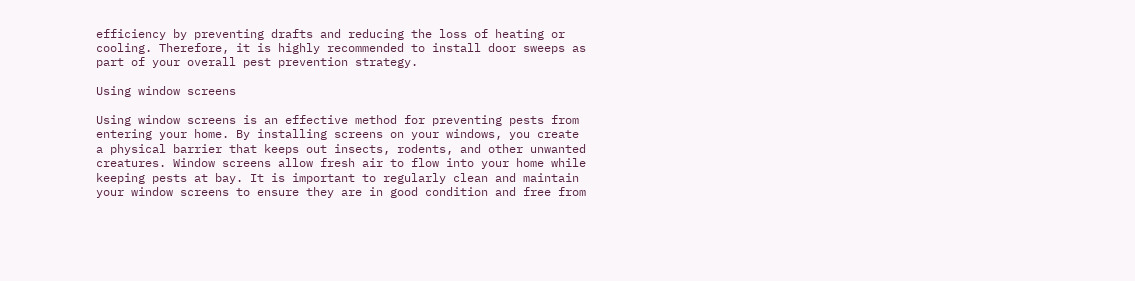efficiency by preventing drafts and reducing the loss of heating or cooling. Therefore, it is highly recommended to install door sweeps as part of your overall pest prevention strategy.

Using window screens

Using window screens is an effective method for preventing pests from entering your home. By installing screens on your windows, you create a physical barrier that keeps out insects, rodents, and other unwanted creatures. Window screens allow fresh air to flow into your home while keeping pests at bay. It is important to regularly clean and maintain your window screens to ensure they are in good condition and free from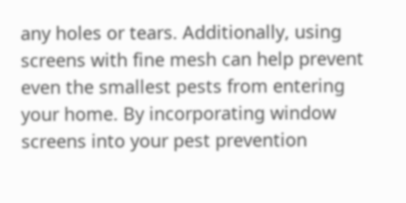any holes or tears. Additionally, using screens with fine mesh can help prevent even the smallest pests from entering your home. By incorporating window screens into your pest prevention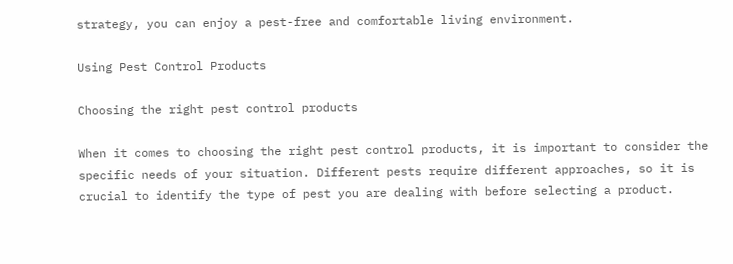strategy, you can enjoy a pest-free and comfortable living environment.

Using Pest Control Products

Choosing the right pest control products

When it comes to choosing the right pest control products, it is important to consider the specific needs of your situation. Different pests require different approaches, so it is crucial to identify the type of pest you are dealing with before selecting a product.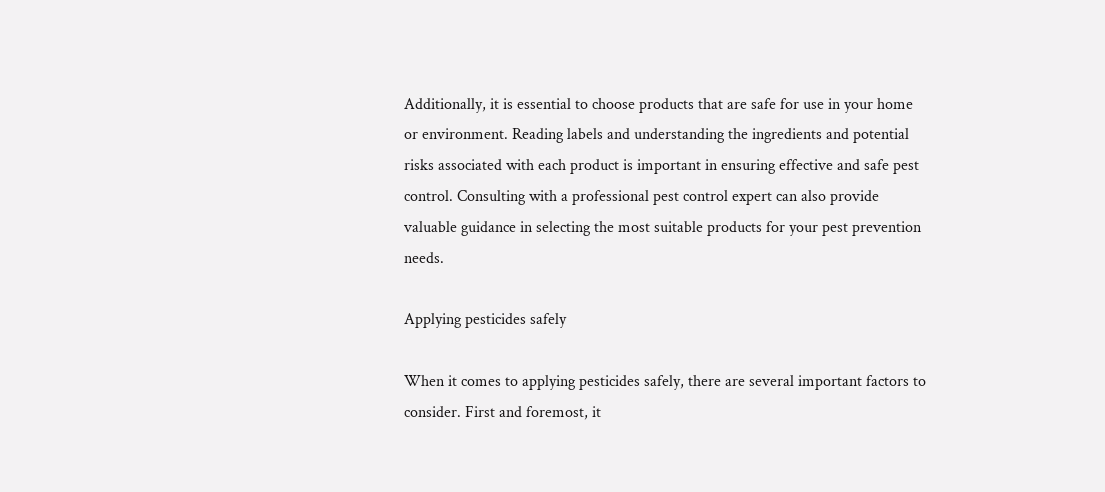Additionally, it is essential to choose products that are safe for use in your home or environment. Reading labels and understanding the ingredients and potential risks associated with each product is important in ensuring effective and safe pest control. Consulting with a professional pest control expert can also provide valuable guidance in selecting the most suitable products for your pest prevention needs.

Applying pesticides safely

When it comes to applying pesticides safely, there are several important factors to consider. First and foremost, it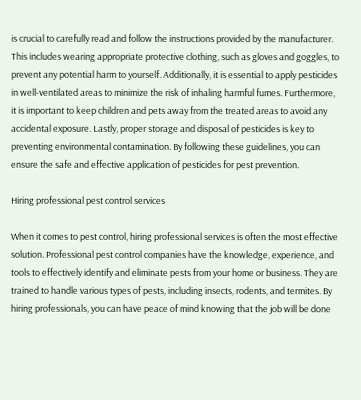is crucial to carefully read and follow the instructions provided by the manufacturer. This includes wearing appropriate protective clothing, such as gloves and goggles, to prevent any potential harm to yourself. Additionally, it is essential to apply pesticides in well-ventilated areas to minimize the risk of inhaling harmful fumes. Furthermore, it is important to keep children and pets away from the treated areas to avoid any accidental exposure. Lastly, proper storage and disposal of pesticides is key to preventing environmental contamination. By following these guidelines, you can ensure the safe and effective application of pesticides for pest prevention.

Hiring professional pest control services

When it comes to pest control, hiring professional services is often the most effective solution. Professional pest control companies have the knowledge, experience, and tools to effectively identify and eliminate pests from your home or business. They are trained to handle various types of pests, including insects, rodents, and termites. By hiring professionals, you can have peace of mind knowing that the job will be done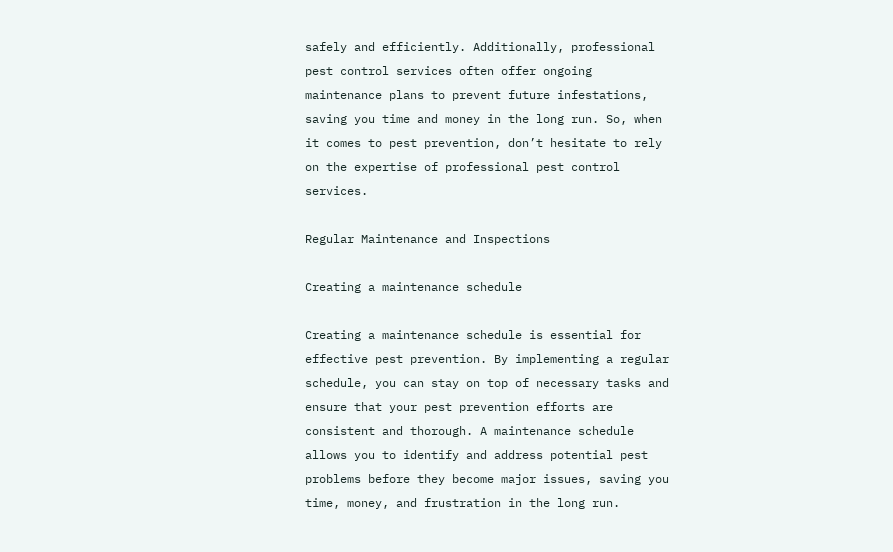safely and efficiently. Additionally, professional pest control services often offer ongoing maintenance plans to prevent future infestations, saving you time and money in the long run. So, when it comes to pest prevention, don’t hesitate to rely on the expertise of professional pest control services.

Regular Maintenance and Inspections

Creating a maintenance schedule

Creating a maintenance schedule is essential for effective pest prevention. By implementing a regular schedule, you can stay on top of necessary tasks and ensure that your pest prevention efforts are consistent and thorough. A maintenance schedule allows you to identify and address potential pest problems before they become major issues, saving you time, money, and frustration in the long run.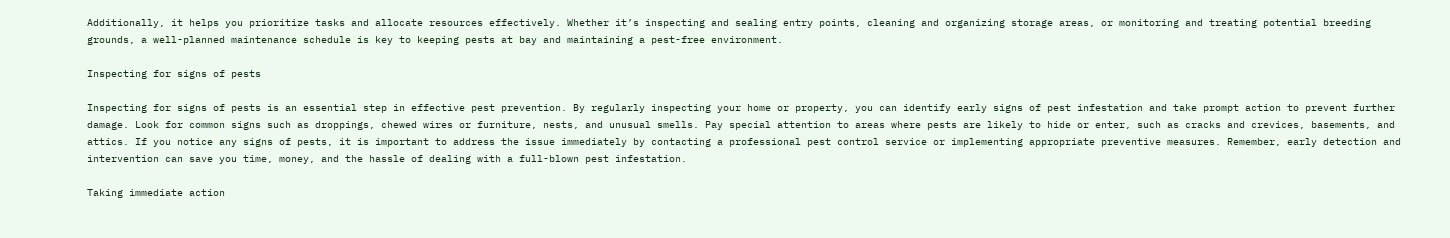Additionally, it helps you prioritize tasks and allocate resources effectively. Whether it’s inspecting and sealing entry points, cleaning and organizing storage areas, or monitoring and treating potential breeding grounds, a well-planned maintenance schedule is key to keeping pests at bay and maintaining a pest-free environment.

Inspecting for signs of pests

Inspecting for signs of pests is an essential step in effective pest prevention. By regularly inspecting your home or property, you can identify early signs of pest infestation and take prompt action to prevent further damage. Look for common signs such as droppings, chewed wires or furniture, nests, and unusual smells. Pay special attention to areas where pests are likely to hide or enter, such as cracks and crevices, basements, and attics. If you notice any signs of pests, it is important to address the issue immediately by contacting a professional pest control service or implementing appropriate preventive measures. Remember, early detection and intervention can save you time, money, and the hassle of dealing with a full-blown pest infestation.

Taking immediate action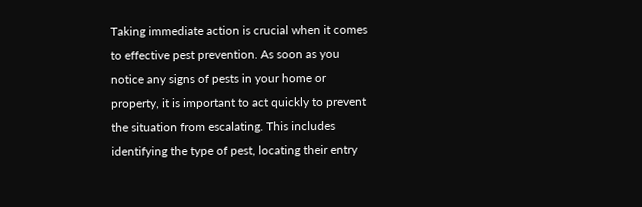Taking immediate action is crucial when it comes to effective pest prevention. As soon as you notice any signs of pests in your home or property, it is important to act quickly to prevent the situation from escalating. This includes identifying the type of pest, locating their entry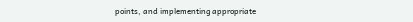points, and implementing appropriate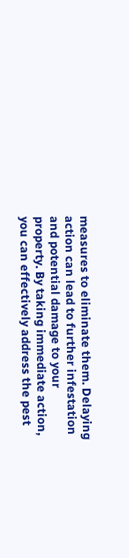measures to eliminate them. Delaying action can lead to further infestation and potential damage to your property. By taking immediate action, you can effectively address the pest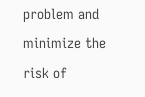problem and minimize the risk of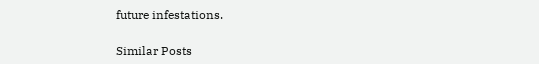future infestations.

Similar Posts